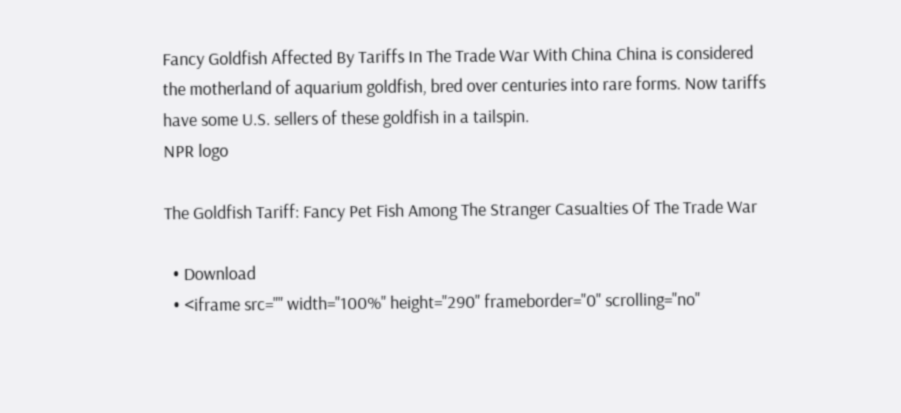Fancy Goldfish Affected By Tariffs In The Trade War With China China is considered the motherland of aquarium goldfish, bred over centuries into rare forms. Now tariffs have some U.S. sellers of these goldfish in a tailspin.
NPR logo

The Goldfish Tariff: Fancy Pet Fish Among The Stranger Casualties Of The Trade War

  • Download
  • <iframe src="" width="100%" height="290" frameborder="0" scrolling="no"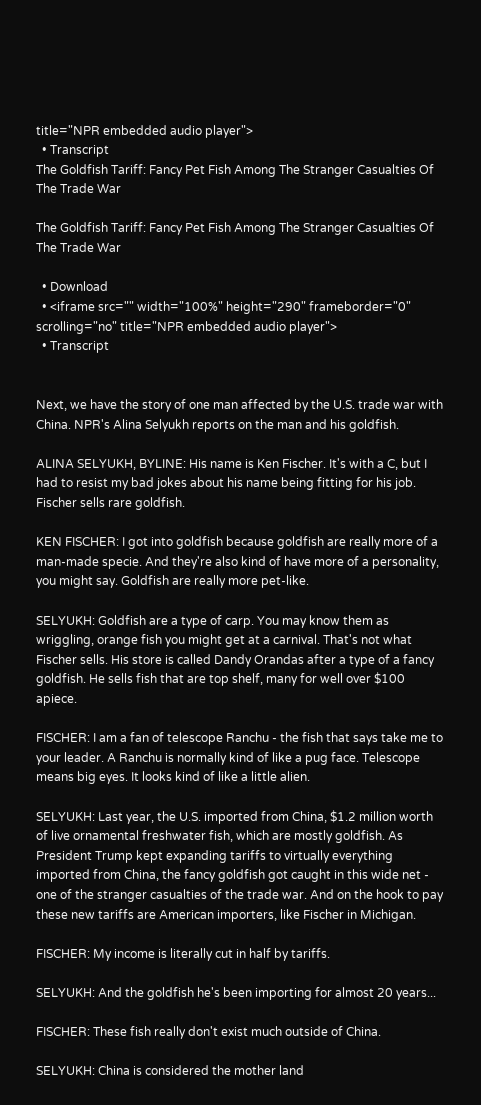title="NPR embedded audio player">
  • Transcript
The Goldfish Tariff: Fancy Pet Fish Among The Stranger Casualties Of The Trade War

The Goldfish Tariff: Fancy Pet Fish Among The Stranger Casualties Of The Trade War

  • Download
  • <iframe src="" width="100%" height="290" frameborder="0" scrolling="no" title="NPR embedded audio player">
  • Transcript


Next, we have the story of one man affected by the U.S. trade war with China. NPR's Alina Selyukh reports on the man and his goldfish.

ALINA SELYUKH, BYLINE: His name is Ken Fischer. It's with a C, but I had to resist my bad jokes about his name being fitting for his job. Fischer sells rare goldfish.

KEN FISCHER: I got into goldfish because goldfish are really more of a man-made specie. And they're also kind of have more of a personality, you might say. Goldfish are really more pet-like.

SELYUKH: Goldfish are a type of carp. You may know them as wriggling, orange fish you might get at a carnival. That's not what Fischer sells. His store is called Dandy Orandas after a type of a fancy goldfish. He sells fish that are top shelf, many for well over $100 apiece.

FISCHER: I am a fan of telescope Ranchu - the fish that says take me to your leader. A Ranchu is normally kind of like a pug face. Telescope means big eyes. It looks kind of like a little alien.

SELYUKH: Last year, the U.S. imported from China, $1.2 million worth of live ornamental freshwater fish, which are mostly goldfish. As President Trump kept expanding tariffs to virtually everything imported from China, the fancy goldfish got caught in this wide net - one of the stranger casualties of the trade war. And on the hook to pay these new tariffs are American importers, like Fischer in Michigan.

FISCHER: My income is literally cut in half by tariffs.

SELYUKH: And the goldfish he's been importing for almost 20 years...

FISCHER: These fish really don't exist much outside of China.

SELYUKH: China is considered the mother land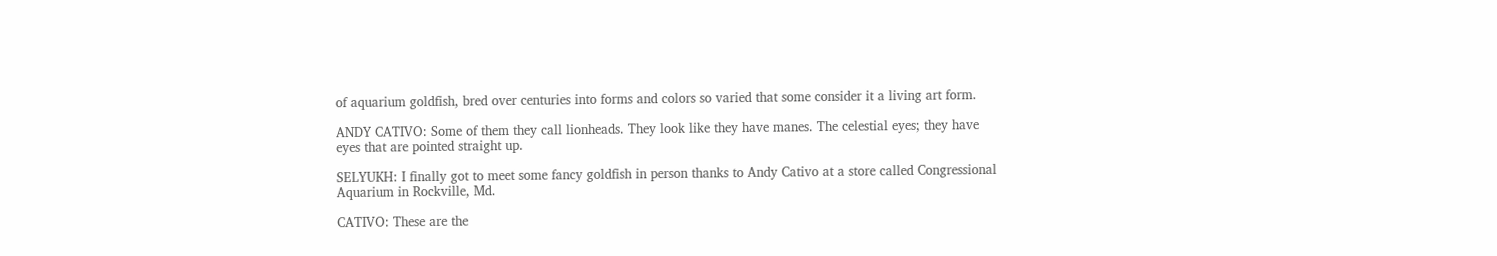of aquarium goldfish, bred over centuries into forms and colors so varied that some consider it a living art form.

ANDY CATIVO: Some of them they call lionheads. They look like they have manes. The celestial eyes; they have eyes that are pointed straight up.

SELYUKH: I finally got to meet some fancy goldfish in person thanks to Andy Cativo at a store called Congressional Aquarium in Rockville, Md.

CATIVO: These are the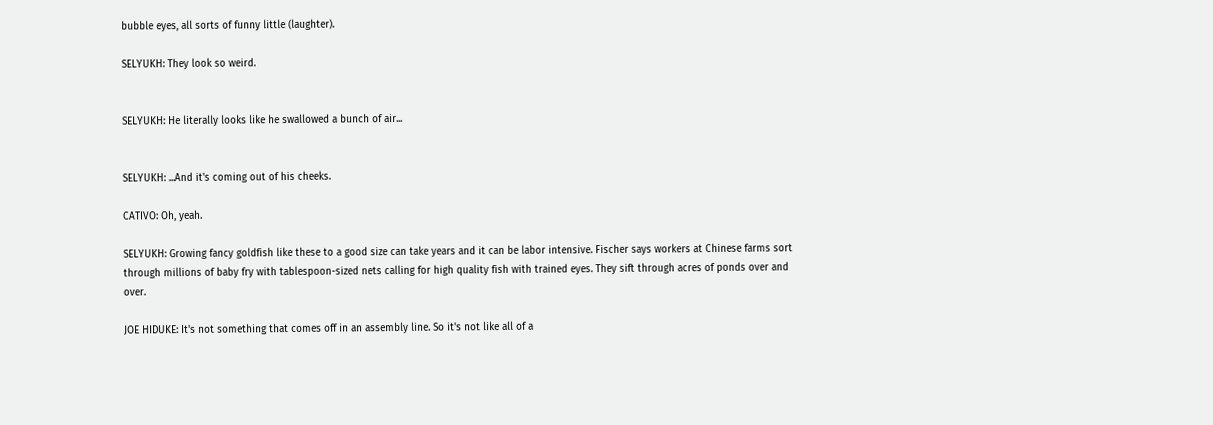bubble eyes, all sorts of funny little (laughter).

SELYUKH: They look so weird.


SELYUKH: He literally looks like he swallowed a bunch of air...


SELYUKH: ...And it's coming out of his cheeks.

CATIVO: Oh, yeah.

SELYUKH: Growing fancy goldfish like these to a good size can take years and it can be labor intensive. Fischer says workers at Chinese farms sort through millions of baby fry with tablespoon-sized nets calling for high quality fish with trained eyes. They sift through acres of ponds over and over.

JOE HIDUKE: It's not something that comes off in an assembly line. So it's not like all of a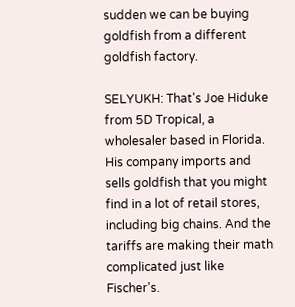sudden we can be buying goldfish from a different goldfish factory.

SELYUKH: That's Joe Hiduke from 5D Tropical, a wholesaler based in Florida. His company imports and sells goldfish that you might find in a lot of retail stores, including big chains. And the tariffs are making their math complicated just like Fischer's.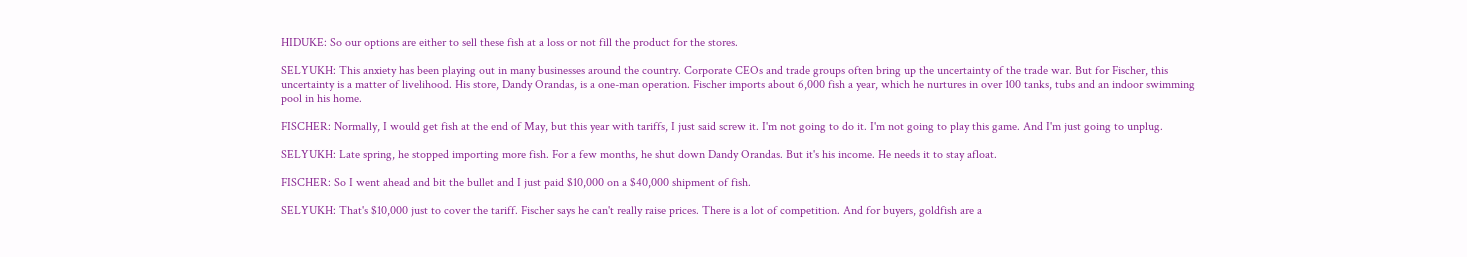HIDUKE: So our options are either to sell these fish at a loss or not fill the product for the stores.

SELYUKH: This anxiety has been playing out in many businesses around the country. Corporate CEOs and trade groups often bring up the uncertainty of the trade war. But for Fischer, this uncertainty is a matter of livelihood. His store, Dandy Orandas, is a one-man operation. Fischer imports about 6,000 fish a year, which he nurtures in over 100 tanks, tubs and an indoor swimming pool in his home.

FISCHER: Normally, I would get fish at the end of May, but this year with tariffs, I just said screw it. I'm not going to do it. I'm not going to play this game. And I'm just going to unplug.

SELYUKH: Late spring, he stopped importing more fish. For a few months, he shut down Dandy Orandas. But it's his income. He needs it to stay afloat.

FISCHER: So I went ahead and bit the bullet and I just paid $10,000 on a $40,000 shipment of fish.

SELYUKH: That's $10,000 just to cover the tariff. Fischer says he can't really raise prices. There is a lot of competition. And for buyers, goldfish are a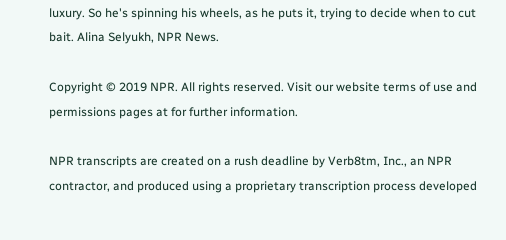luxury. So he's spinning his wheels, as he puts it, trying to decide when to cut bait. Alina Selyukh, NPR News.

Copyright © 2019 NPR. All rights reserved. Visit our website terms of use and permissions pages at for further information.

NPR transcripts are created on a rush deadline by Verb8tm, Inc., an NPR contractor, and produced using a proprietary transcription process developed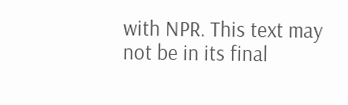with NPR. This text may not be in its final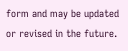form and may be updated or revised in the future.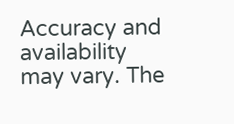Accuracy and availability may vary. The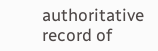authoritative record of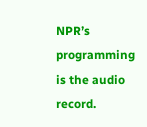NPR’s programming is the audio record.